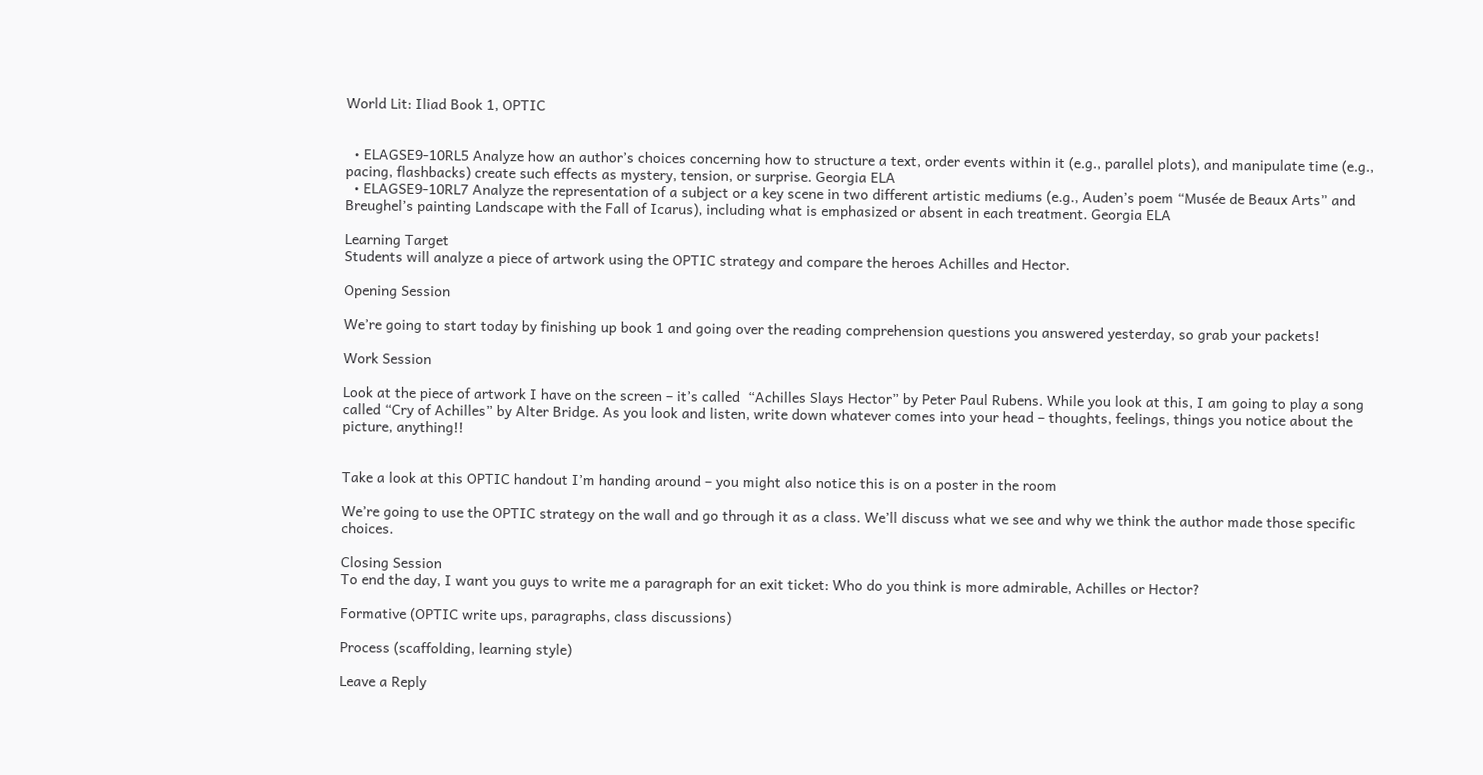World Lit: Iliad Book 1, OPTIC


  • ELAGSE9-10RL5 Analyze how an author’s choices concerning how to structure a text, order events within it (e.g., parallel plots), and manipulate time (e.g., pacing, flashbacks) create such effects as mystery, tension, or surprise. Georgia ELA
  • ELAGSE9-10RL7 Analyze the representation of a subject or a key scene in two different artistic mediums (e.g., Auden’s poem “Musée de Beaux Arts” and Breughel’s painting Landscape with the Fall of Icarus), including what is emphasized or absent in each treatment. Georgia ELA

Learning Target
Students will analyze a piece of artwork using the OPTIC strategy and compare the heroes Achilles and Hector.

Opening Session

We’re going to start today by finishing up book 1 and going over the reading comprehension questions you answered yesterday, so grab your packets!

Work Session

Look at the piece of artwork I have on the screen – it’s called  “Achilles Slays Hector” by Peter Paul Rubens. While you look at this, I am going to play a song called “Cry of Achilles” by Alter Bridge. As you look and listen, write down whatever comes into your head – thoughts, feelings, things you notice about the picture, anything!!


Take a look at this OPTIC handout I’m handing around – you might also notice this is on a poster in the room

We’re going to use the OPTIC strategy on the wall and go through it as a class. We’ll discuss what we see and why we think the author made those specific choices.

Closing Session
To end the day, I want you guys to write me a paragraph for an exit ticket: Who do you think is more admirable, Achilles or Hector?

Formative (OPTIC write ups, paragraphs, class discussions)

Process (scaffolding, learning style)

Leave a Reply